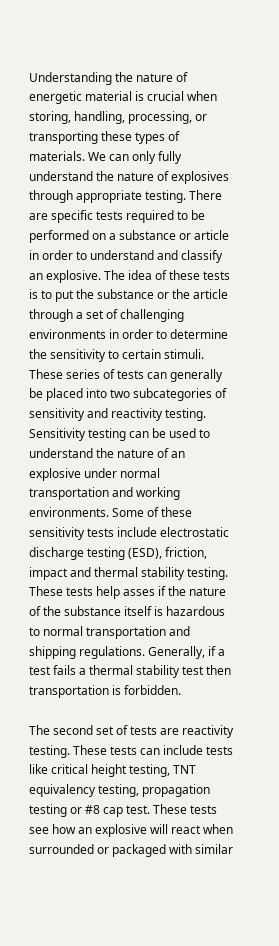Understanding the nature of energetic material is crucial when storing, handling, processing, or transporting these types of materials. We can only fully understand the nature of explosives through appropriate testing. There are specific tests required to be performed on a substance or article in order to understand and classify an explosive. The idea of these tests is to put the substance or the article through a set of challenging environments in order to determine the sensitivity to certain stimuli.
These series of tests can generally be placed into two subcategories of sensitivity and reactivity testing. Sensitivity testing can be used to understand the nature of an explosive under normal transportation and working environments. Some of these sensitivity tests include electrostatic discharge testing (ESD), friction, impact and thermal stability testing. These tests help asses if the nature of the substance itself is hazardous to normal transportation and shipping regulations. Generally, if a test fails a thermal stability test then transportation is forbidden.

The second set of tests are reactivity testing. These tests can include tests like critical height testing, TNT equivalency testing, propagation testing or #8 cap test. These tests see how an explosive will react when surrounded or packaged with similar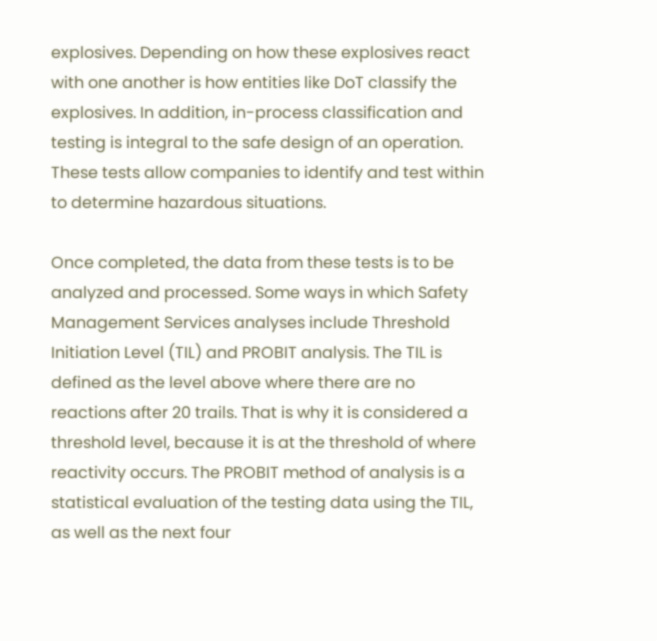explosives. Depending on how these explosives react with one another is how entities like DoT classify the explosives. In addition, in-process classification and testing is integral to the safe design of an operation. These tests allow companies to identify and test within to determine hazardous situations.

Once completed, the data from these tests is to be analyzed and processed. Some ways in which Safety Management Services analyses include Threshold Initiation Level (TIL) and PROBIT analysis. The TIL is defined as the level above where there are no reactions after 20 trails. That is why it is considered a threshold level, because it is at the threshold of where reactivity occurs. The PROBIT method of analysis is a statistical evaluation of the testing data using the TIL, as well as the next four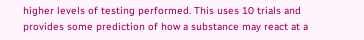higher levels of testing performed. This uses 10 trials and provides some prediction of how a substance may react at a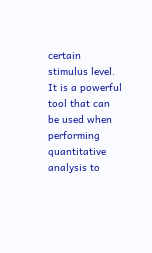certain stimulus level. It is a powerful tool that can be used when performing quantitative analysis to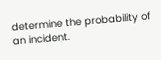determine the probability of an incident.